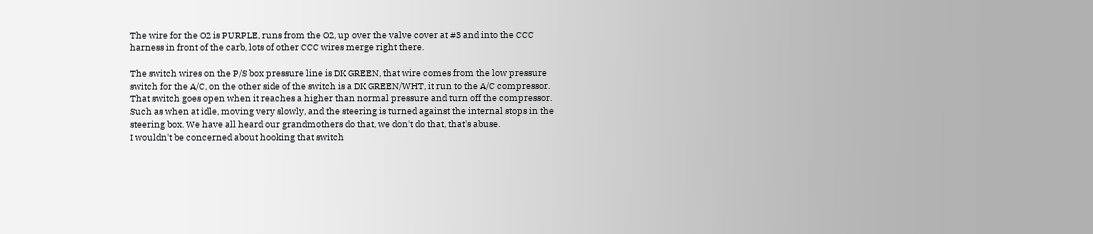The wire for the O2 is PURPLE, runs from the O2, up over the valve cover at #3 and into the CCC harness in front of the carb, lots of other CCC wires merge right there.

The switch wires on the P/S box pressure line is DK GREEN, that wire comes from the low pressure switch for the A/C, on the other side of the switch is a DK GREEN/WHT, it run to the A/C compressor.
That switch goes open when it reaches a higher than normal pressure and turn off the compressor. Such as when at idle, moving very slowly, and the steering is turned against the internal stops in the steering box. We have all heard our grandmothers do that, we don't do that, that's abuse.
I wouldn't be concerned about hooking that switch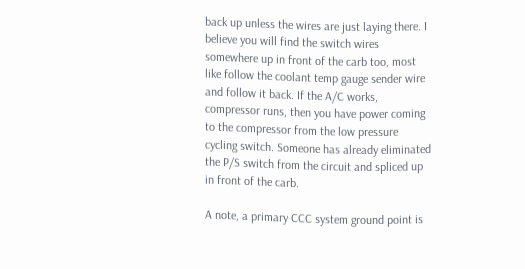back up unless the wires are just laying there. I believe you will find the switch wires somewhere up in front of the carb too, most like follow the coolant temp gauge sender wire and follow it back. If the A/C works, compressor runs, then you have power coming to the compressor from the low pressure cycling switch. Someone has already eliminated the P/S switch from the circuit and spliced up in front of the carb.

A note, a primary CCC system ground point is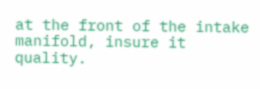at the front of the intake manifold, insure it quality.